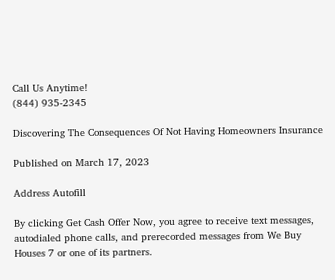Call Us Anytime!
(844) 935-2345

Discovering The Consequences Of Not Having Homeowners Insurance

Published on March 17, 2023

Address Autofill

By clicking Get Cash Offer Now, you agree to receive text messages, autodialed phone calls, and prerecorded messages from We Buy Houses 7 or one of its partners.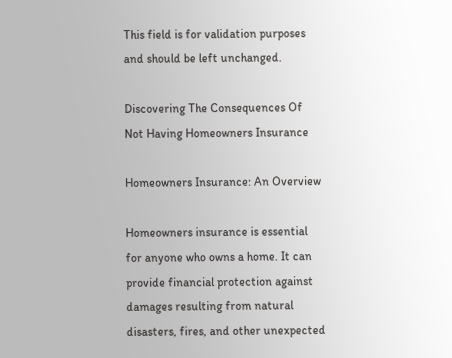This field is for validation purposes and should be left unchanged.

Discovering The Consequences Of Not Having Homeowners Insurance

Homeowners Insurance: An Overview

Homeowners insurance is essential for anyone who owns a home. It can provide financial protection against damages resulting from natural disasters, fires, and other unexpected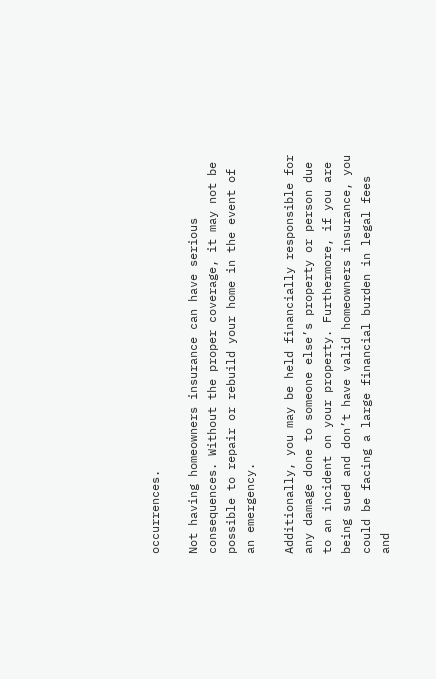occurrences.

Not having homeowners insurance can have serious consequences. Without the proper coverage, it may not be possible to repair or rebuild your home in the event of an emergency.

Additionally, you may be held financially responsible for any damage done to someone else’s property or person due to an incident on your property. Furthermore, if you are being sued and don’t have valid homeowners insurance, you could be facing a large financial burden in legal fees and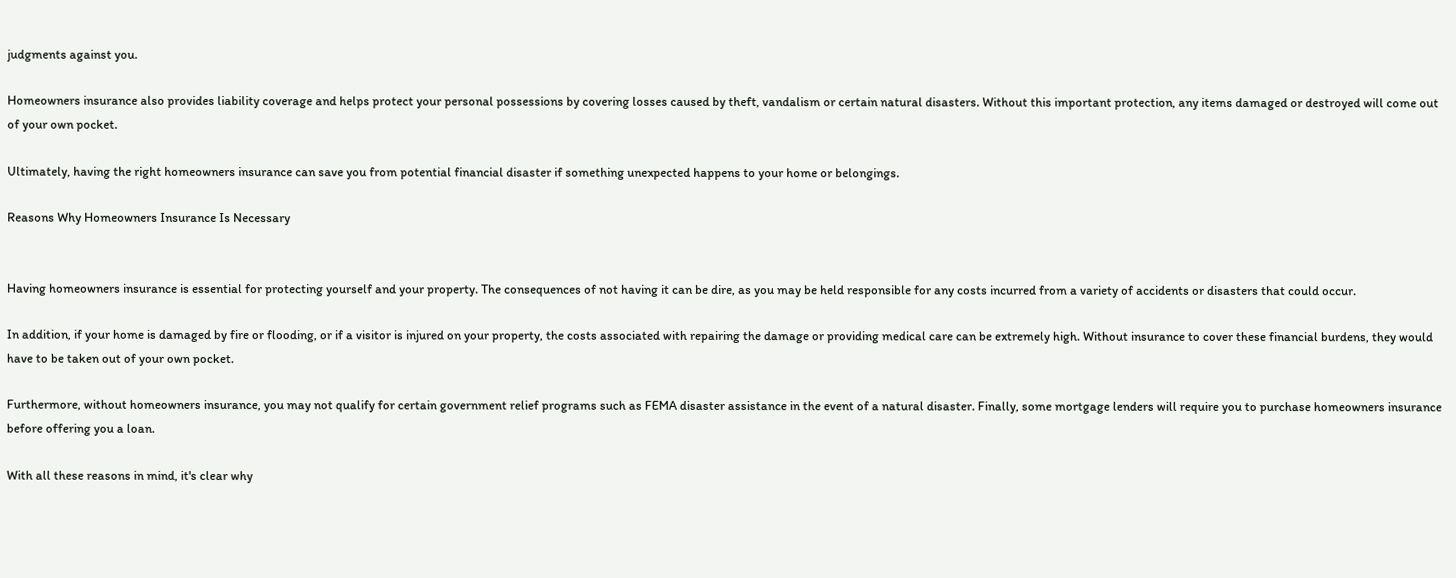judgments against you.

Homeowners insurance also provides liability coverage and helps protect your personal possessions by covering losses caused by theft, vandalism or certain natural disasters. Without this important protection, any items damaged or destroyed will come out of your own pocket.

Ultimately, having the right homeowners insurance can save you from potential financial disaster if something unexpected happens to your home or belongings.

Reasons Why Homeowners Insurance Is Necessary


Having homeowners insurance is essential for protecting yourself and your property. The consequences of not having it can be dire, as you may be held responsible for any costs incurred from a variety of accidents or disasters that could occur.

In addition, if your home is damaged by fire or flooding, or if a visitor is injured on your property, the costs associated with repairing the damage or providing medical care can be extremely high. Without insurance to cover these financial burdens, they would have to be taken out of your own pocket.

Furthermore, without homeowners insurance, you may not qualify for certain government relief programs such as FEMA disaster assistance in the event of a natural disaster. Finally, some mortgage lenders will require you to purchase homeowners insurance before offering you a loan.

With all these reasons in mind, it's clear why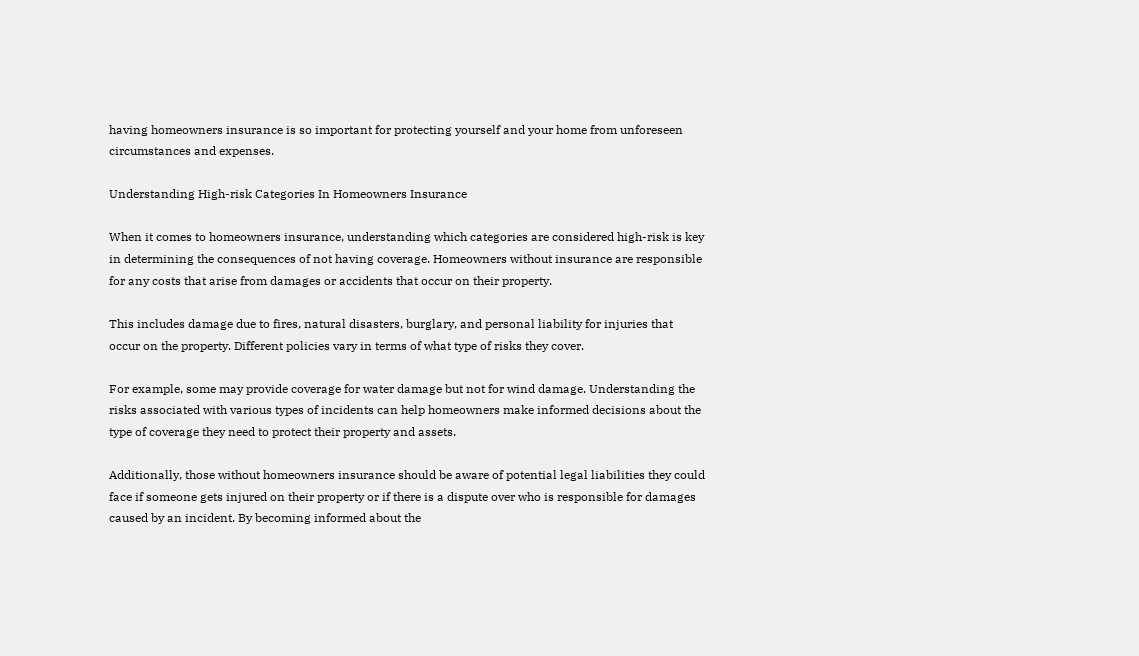having homeowners insurance is so important for protecting yourself and your home from unforeseen circumstances and expenses.

Understanding High-risk Categories In Homeowners Insurance

When it comes to homeowners insurance, understanding which categories are considered high-risk is key in determining the consequences of not having coverage. Homeowners without insurance are responsible for any costs that arise from damages or accidents that occur on their property.

This includes damage due to fires, natural disasters, burglary, and personal liability for injuries that occur on the property. Different policies vary in terms of what type of risks they cover.

For example, some may provide coverage for water damage but not for wind damage. Understanding the risks associated with various types of incidents can help homeowners make informed decisions about the type of coverage they need to protect their property and assets.

Additionally, those without homeowners insurance should be aware of potential legal liabilities they could face if someone gets injured on their property or if there is a dispute over who is responsible for damages caused by an incident. By becoming informed about the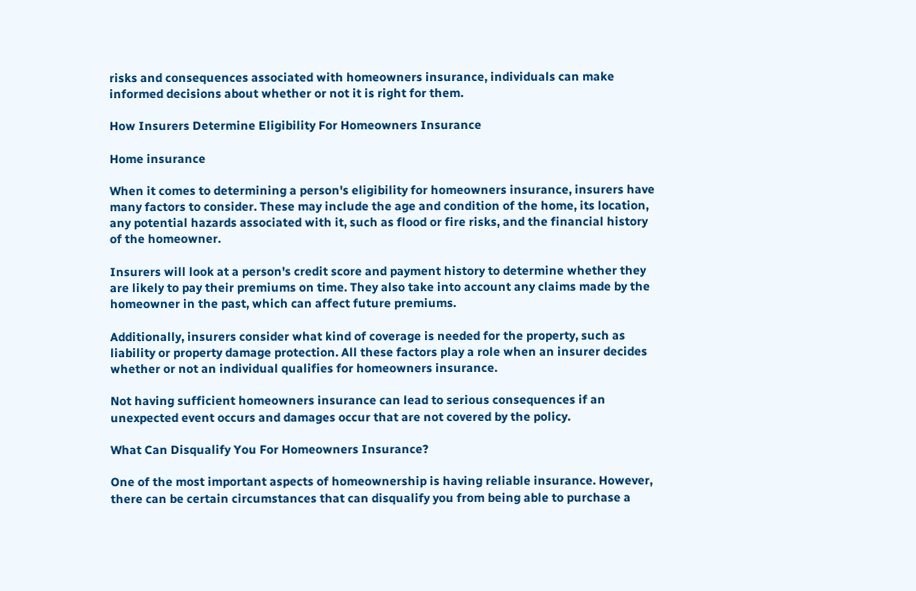risks and consequences associated with homeowners insurance, individuals can make informed decisions about whether or not it is right for them.

How Insurers Determine Eligibility For Homeowners Insurance

Home insurance

When it comes to determining a person's eligibility for homeowners insurance, insurers have many factors to consider. These may include the age and condition of the home, its location, any potential hazards associated with it, such as flood or fire risks, and the financial history of the homeowner.

Insurers will look at a person's credit score and payment history to determine whether they are likely to pay their premiums on time. They also take into account any claims made by the homeowner in the past, which can affect future premiums.

Additionally, insurers consider what kind of coverage is needed for the property, such as liability or property damage protection. All these factors play a role when an insurer decides whether or not an individual qualifies for homeowners insurance.

Not having sufficient homeowners insurance can lead to serious consequences if an unexpected event occurs and damages occur that are not covered by the policy.

What Can Disqualify You For Homeowners Insurance?

One of the most important aspects of homeownership is having reliable insurance. However, there can be certain circumstances that can disqualify you from being able to purchase a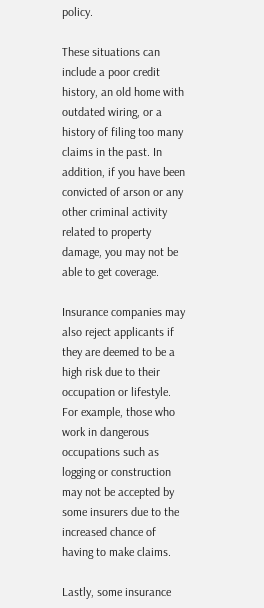policy.

These situations can include a poor credit history, an old home with outdated wiring, or a history of filing too many claims in the past. In addition, if you have been convicted of arson or any other criminal activity related to property damage, you may not be able to get coverage.

Insurance companies may also reject applicants if they are deemed to be a high risk due to their occupation or lifestyle. For example, those who work in dangerous occupations such as logging or construction may not be accepted by some insurers due to the increased chance of having to make claims.

Lastly, some insurance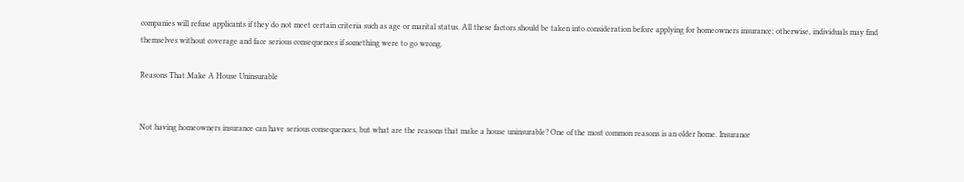companies will refuse applicants if they do not meet certain criteria such as age or marital status. All these factors should be taken into consideration before applying for homeowners insurance; otherwise, individuals may find themselves without coverage and face serious consequences if something were to go wrong.

Reasons That Make A House Uninsurable


Not having homeowners insurance can have serious consequences, but what are the reasons that make a house uninsurable? One of the most common reasons is an older home. Insurance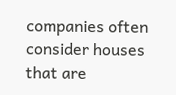companies often consider houses that are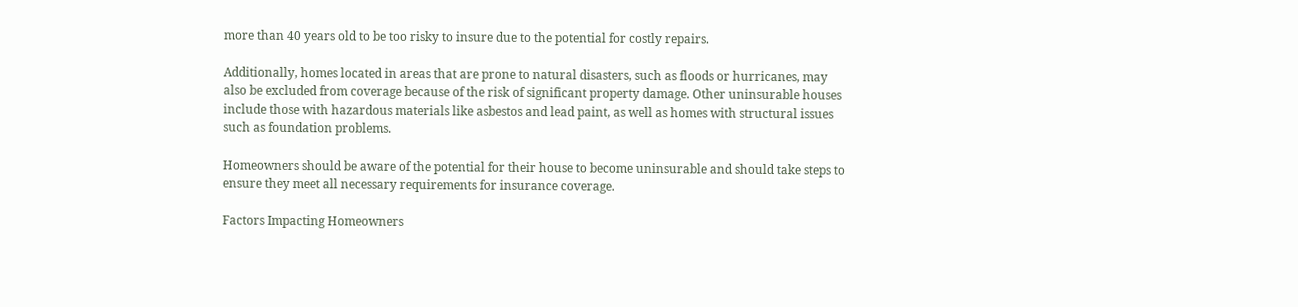more than 40 years old to be too risky to insure due to the potential for costly repairs.

Additionally, homes located in areas that are prone to natural disasters, such as floods or hurricanes, may also be excluded from coverage because of the risk of significant property damage. Other uninsurable houses include those with hazardous materials like asbestos and lead paint, as well as homes with structural issues such as foundation problems.

Homeowners should be aware of the potential for their house to become uninsurable and should take steps to ensure they meet all necessary requirements for insurance coverage.

Factors Impacting Homeowners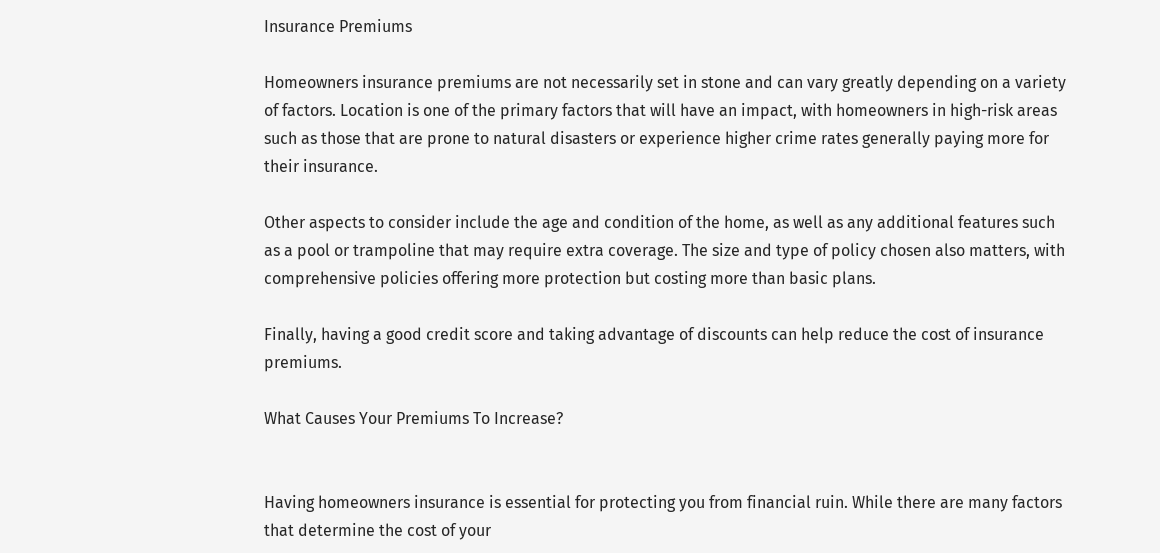Insurance Premiums

Homeowners insurance premiums are not necessarily set in stone and can vary greatly depending on a variety of factors. Location is one of the primary factors that will have an impact, with homeowners in high-risk areas such as those that are prone to natural disasters or experience higher crime rates generally paying more for their insurance.

Other aspects to consider include the age and condition of the home, as well as any additional features such as a pool or trampoline that may require extra coverage. The size and type of policy chosen also matters, with comprehensive policies offering more protection but costing more than basic plans.

Finally, having a good credit score and taking advantage of discounts can help reduce the cost of insurance premiums.

What Causes Your Premiums To Increase?


Having homeowners insurance is essential for protecting you from financial ruin. While there are many factors that determine the cost of your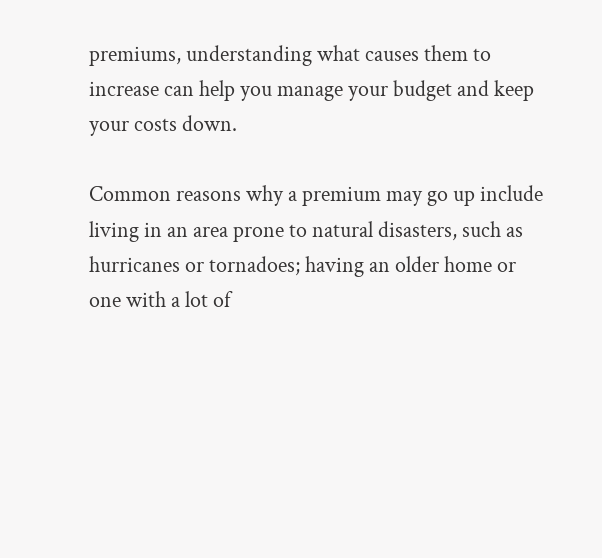premiums, understanding what causes them to increase can help you manage your budget and keep your costs down.

Common reasons why a premium may go up include living in an area prone to natural disasters, such as hurricanes or tornadoes; having an older home or one with a lot of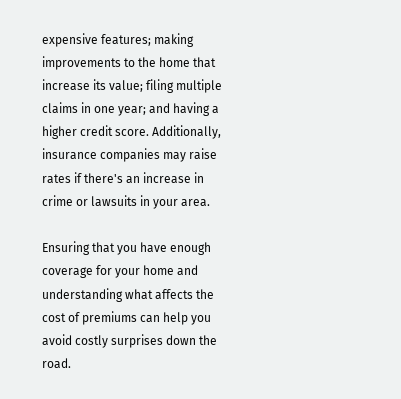expensive features; making improvements to the home that increase its value; filing multiple claims in one year; and having a higher credit score. Additionally, insurance companies may raise rates if there's an increase in crime or lawsuits in your area.

Ensuring that you have enough coverage for your home and understanding what affects the cost of premiums can help you avoid costly surprises down the road.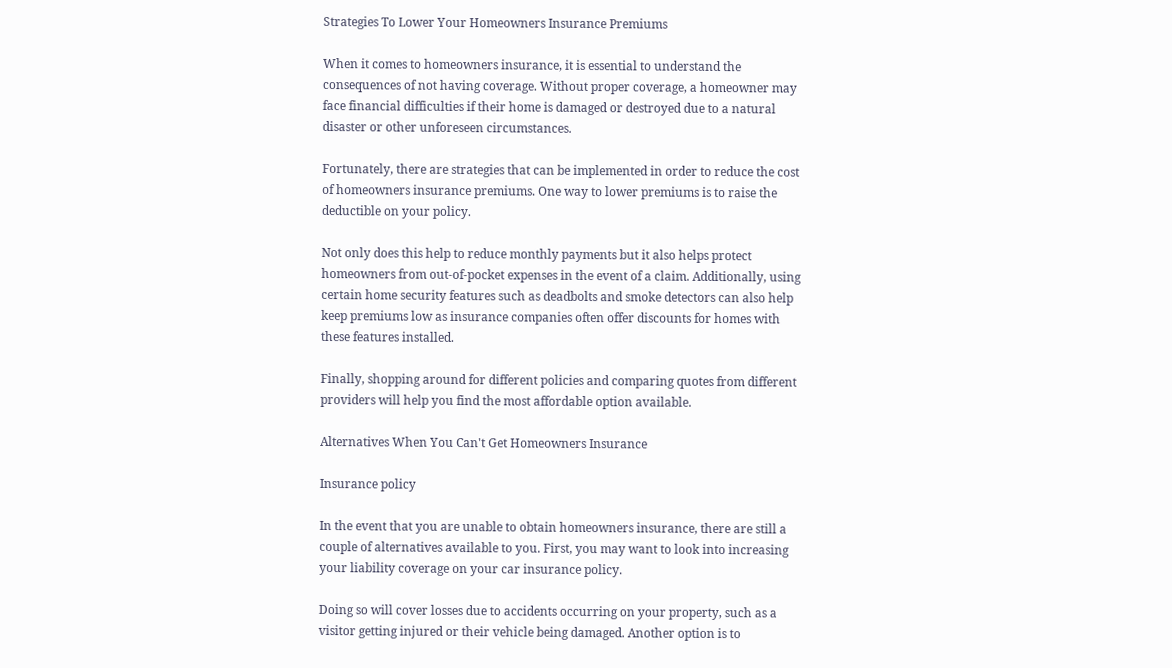Strategies To Lower Your Homeowners Insurance Premiums

When it comes to homeowners insurance, it is essential to understand the consequences of not having coverage. Without proper coverage, a homeowner may face financial difficulties if their home is damaged or destroyed due to a natural disaster or other unforeseen circumstances.

Fortunately, there are strategies that can be implemented in order to reduce the cost of homeowners insurance premiums. One way to lower premiums is to raise the deductible on your policy.

Not only does this help to reduce monthly payments but it also helps protect homeowners from out-of-pocket expenses in the event of a claim. Additionally, using certain home security features such as deadbolts and smoke detectors can also help keep premiums low as insurance companies often offer discounts for homes with these features installed.

Finally, shopping around for different policies and comparing quotes from different providers will help you find the most affordable option available.

Alternatives When You Can't Get Homeowners Insurance

Insurance policy

In the event that you are unable to obtain homeowners insurance, there are still a couple of alternatives available to you. First, you may want to look into increasing your liability coverage on your car insurance policy.

Doing so will cover losses due to accidents occurring on your property, such as a visitor getting injured or their vehicle being damaged. Another option is to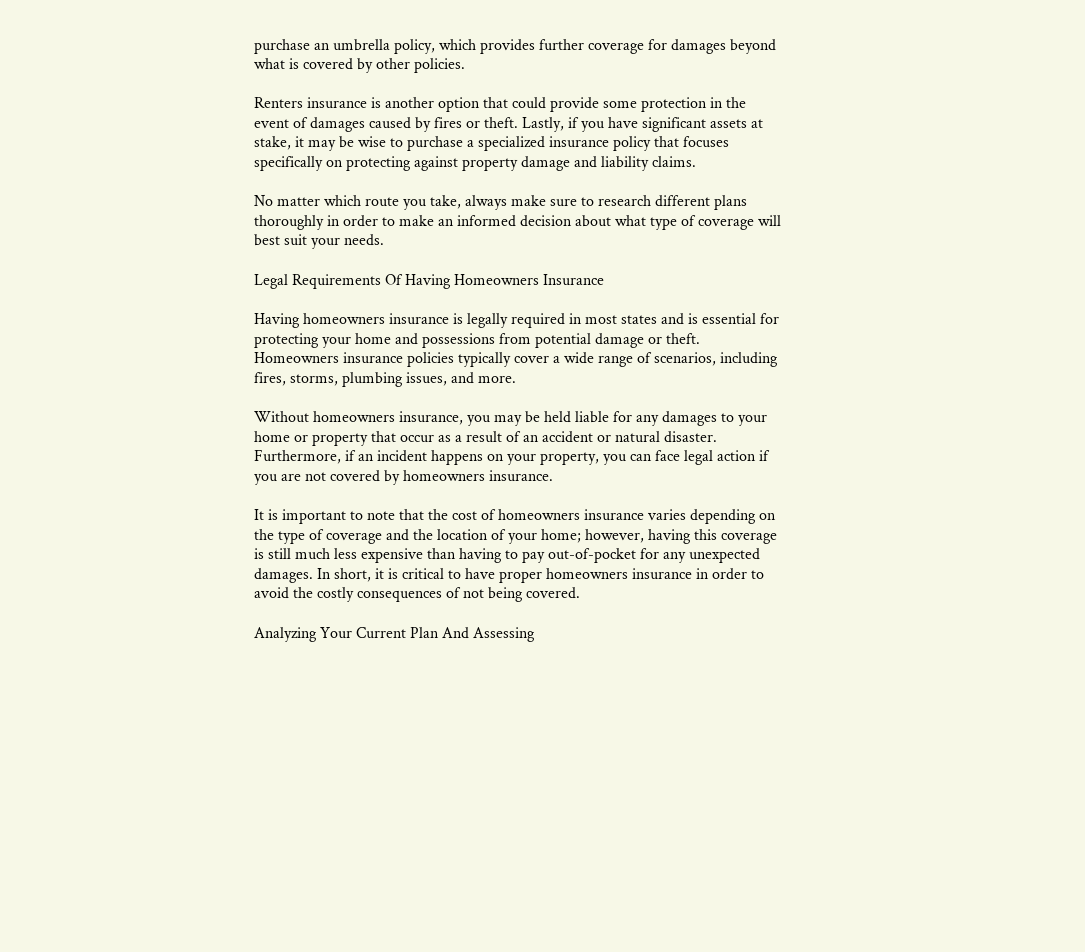purchase an umbrella policy, which provides further coverage for damages beyond what is covered by other policies.

Renters insurance is another option that could provide some protection in the event of damages caused by fires or theft. Lastly, if you have significant assets at stake, it may be wise to purchase a specialized insurance policy that focuses specifically on protecting against property damage and liability claims.

No matter which route you take, always make sure to research different plans thoroughly in order to make an informed decision about what type of coverage will best suit your needs.

Legal Requirements Of Having Homeowners Insurance

Having homeowners insurance is legally required in most states and is essential for protecting your home and possessions from potential damage or theft. Homeowners insurance policies typically cover a wide range of scenarios, including fires, storms, plumbing issues, and more.

Without homeowners insurance, you may be held liable for any damages to your home or property that occur as a result of an accident or natural disaster. Furthermore, if an incident happens on your property, you can face legal action if you are not covered by homeowners insurance.

It is important to note that the cost of homeowners insurance varies depending on the type of coverage and the location of your home; however, having this coverage is still much less expensive than having to pay out-of-pocket for any unexpected damages. In short, it is critical to have proper homeowners insurance in order to avoid the costly consequences of not being covered.

Analyzing Your Current Plan And Assessing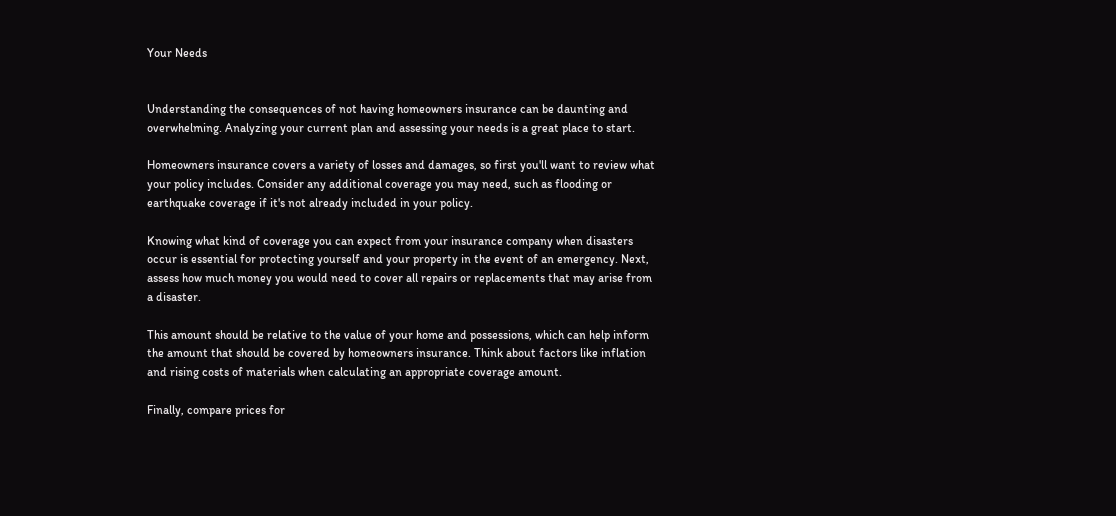Your Needs


Understanding the consequences of not having homeowners insurance can be daunting and overwhelming. Analyzing your current plan and assessing your needs is a great place to start.

Homeowners insurance covers a variety of losses and damages, so first you'll want to review what your policy includes. Consider any additional coverage you may need, such as flooding or earthquake coverage if it's not already included in your policy.

Knowing what kind of coverage you can expect from your insurance company when disasters occur is essential for protecting yourself and your property in the event of an emergency. Next, assess how much money you would need to cover all repairs or replacements that may arise from a disaster.

This amount should be relative to the value of your home and possessions, which can help inform the amount that should be covered by homeowners insurance. Think about factors like inflation and rising costs of materials when calculating an appropriate coverage amount.

Finally, compare prices for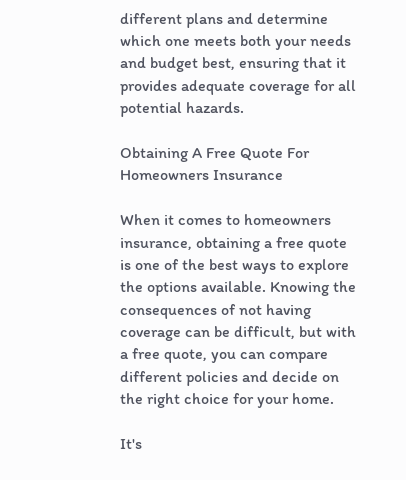different plans and determine which one meets both your needs and budget best, ensuring that it provides adequate coverage for all potential hazards.

Obtaining A Free Quote For Homeowners Insurance

When it comes to homeowners insurance, obtaining a free quote is one of the best ways to explore the options available. Knowing the consequences of not having coverage can be difficult, but with a free quote, you can compare different policies and decide on the right choice for your home.

It's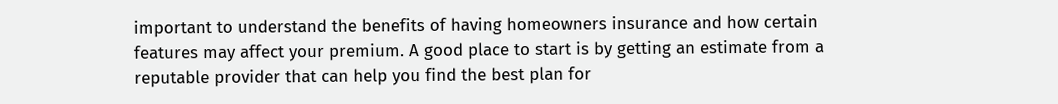important to understand the benefits of having homeowners insurance and how certain features may affect your premium. A good place to start is by getting an estimate from a reputable provider that can help you find the best plan for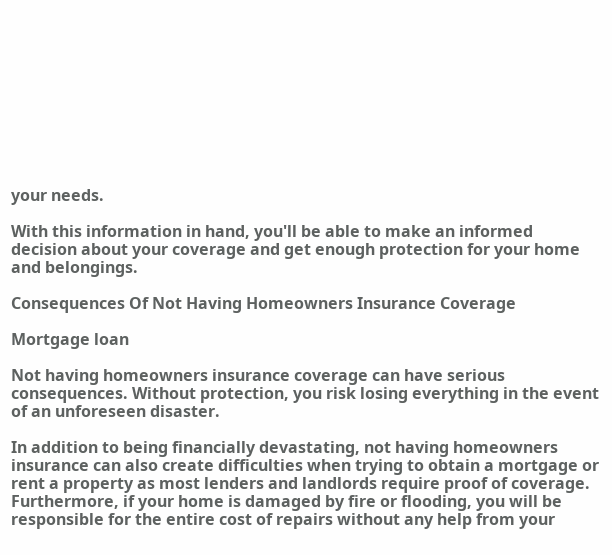your needs.

With this information in hand, you'll be able to make an informed decision about your coverage and get enough protection for your home and belongings.

Consequences Of Not Having Homeowners Insurance Coverage

Mortgage loan

Not having homeowners insurance coverage can have serious consequences. Without protection, you risk losing everything in the event of an unforeseen disaster.

In addition to being financially devastating, not having homeowners insurance can also create difficulties when trying to obtain a mortgage or rent a property as most lenders and landlords require proof of coverage. Furthermore, if your home is damaged by fire or flooding, you will be responsible for the entire cost of repairs without any help from your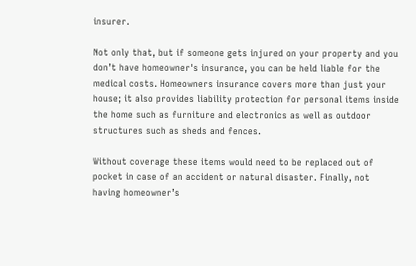insurer.

Not only that, but if someone gets injured on your property and you don’t have homeowner's insurance, you can be held liable for the medical costs. Homeowners insurance covers more than just your house; it also provides liability protection for personal items inside the home such as furniture and electronics as well as outdoor structures such as sheds and fences.

Without coverage these items would need to be replaced out of pocket in case of an accident or natural disaster. Finally, not having homeowner’s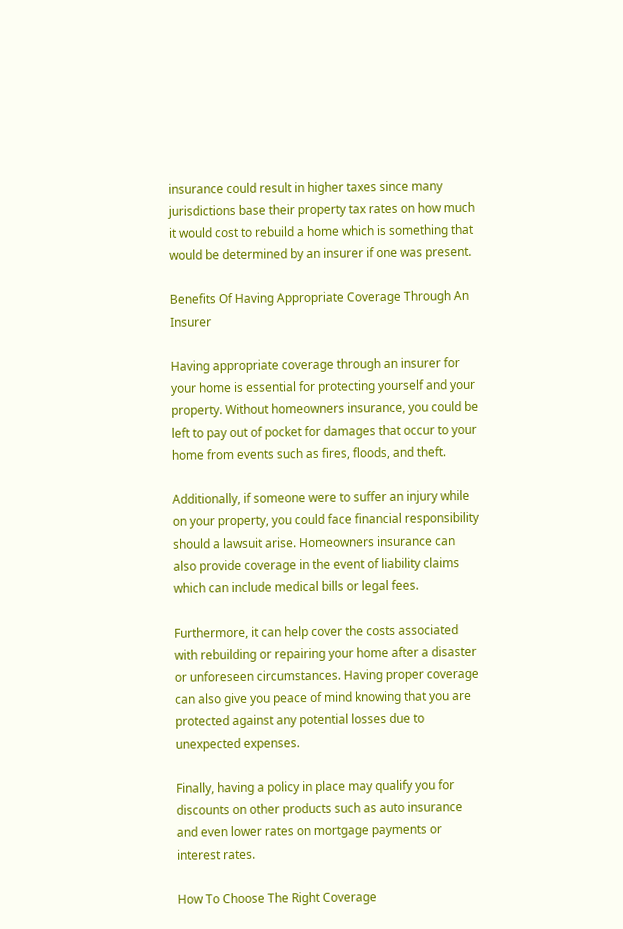insurance could result in higher taxes since many jurisdictions base their property tax rates on how much it would cost to rebuild a home which is something that would be determined by an insurer if one was present.

Benefits Of Having Appropriate Coverage Through An Insurer

Having appropriate coverage through an insurer for your home is essential for protecting yourself and your property. Without homeowners insurance, you could be left to pay out of pocket for damages that occur to your home from events such as fires, floods, and theft.

Additionally, if someone were to suffer an injury while on your property, you could face financial responsibility should a lawsuit arise. Homeowners insurance can also provide coverage in the event of liability claims which can include medical bills or legal fees.

Furthermore, it can help cover the costs associated with rebuilding or repairing your home after a disaster or unforeseen circumstances. Having proper coverage can also give you peace of mind knowing that you are protected against any potential losses due to unexpected expenses.

Finally, having a policy in place may qualify you for discounts on other products such as auto insurance and even lower rates on mortgage payments or interest rates.

How To Choose The Right Coverage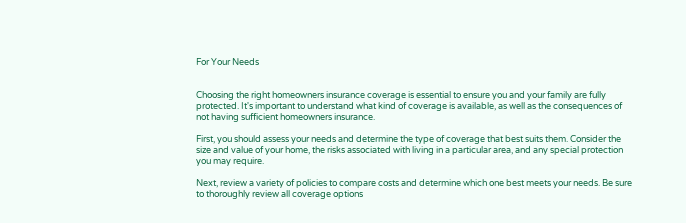For Your Needs


Choosing the right homeowners insurance coverage is essential to ensure you and your family are fully protected. It's important to understand what kind of coverage is available, as well as the consequences of not having sufficient homeowners insurance.

First, you should assess your needs and determine the type of coverage that best suits them. Consider the size and value of your home, the risks associated with living in a particular area, and any special protection you may require.

Next, review a variety of policies to compare costs and determine which one best meets your needs. Be sure to thoroughly review all coverage options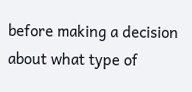before making a decision about what type of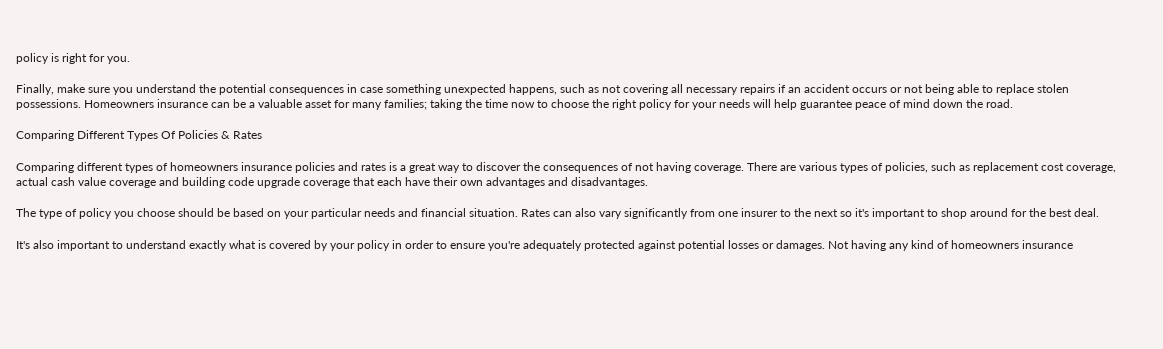policy is right for you.

Finally, make sure you understand the potential consequences in case something unexpected happens, such as not covering all necessary repairs if an accident occurs or not being able to replace stolen possessions. Homeowners insurance can be a valuable asset for many families; taking the time now to choose the right policy for your needs will help guarantee peace of mind down the road.

Comparing Different Types Of Policies & Rates

Comparing different types of homeowners insurance policies and rates is a great way to discover the consequences of not having coverage. There are various types of policies, such as replacement cost coverage, actual cash value coverage and building code upgrade coverage that each have their own advantages and disadvantages.

The type of policy you choose should be based on your particular needs and financial situation. Rates can also vary significantly from one insurer to the next so it's important to shop around for the best deal.

It's also important to understand exactly what is covered by your policy in order to ensure you're adequately protected against potential losses or damages. Not having any kind of homeowners insurance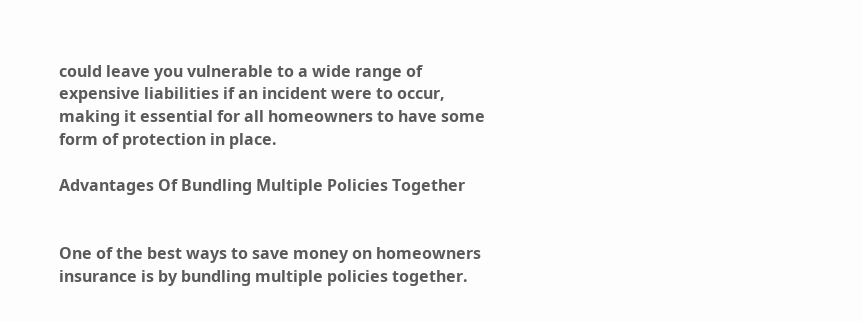could leave you vulnerable to a wide range of expensive liabilities if an incident were to occur, making it essential for all homeowners to have some form of protection in place.

Advantages Of Bundling Multiple Policies Together


One of the best ways to save money on homeowners insurance is by bundling multiple policies together.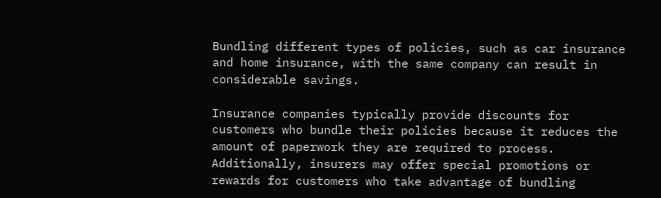Bundling different types of policies, such as car insurance and home insurance, with the same company can result in considerable savings.

Insurance companies typically provide discounts for customers who bundle their policies because it reduces the amount of paperwork they are required to process. Additionally, insurers may offer special promotions or rewards for customers who take advantage of bundling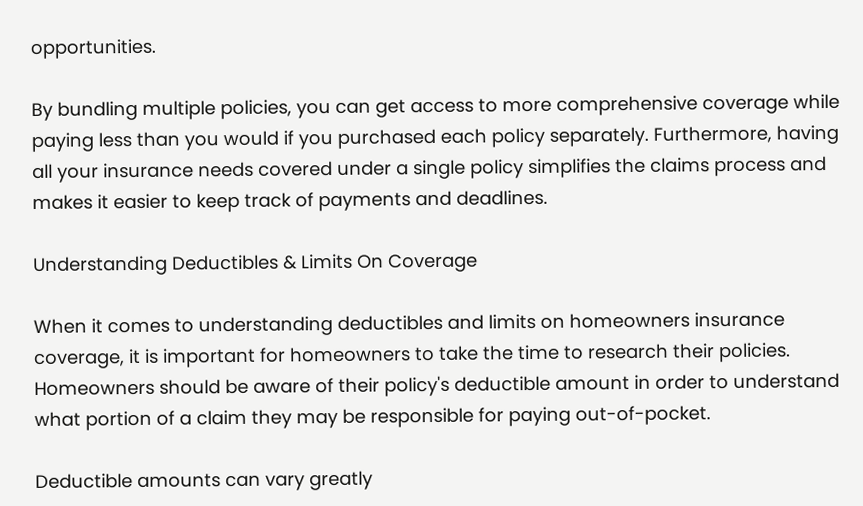opportunities.

By bundling multiple policies, you can get access to more comprehensive coverage while paying less than you would if you purchased each policy separately. Furthermore, having all your insurance needs covered under a single policy simplifies the claims process and makes it easier to keep track of payments and deadlines.

Understanding Deductibles & Limits On Coverage

When it comes to understanding deductibles and limits on homeowners insurance coverage, it is important for homeowners to take the time to research their policies. Homeowners should be aware of their policy's deductible amount in order to understand what portion of a claim they may be responsible for paying out-of-pocket.

Deductible amounts can vary greatly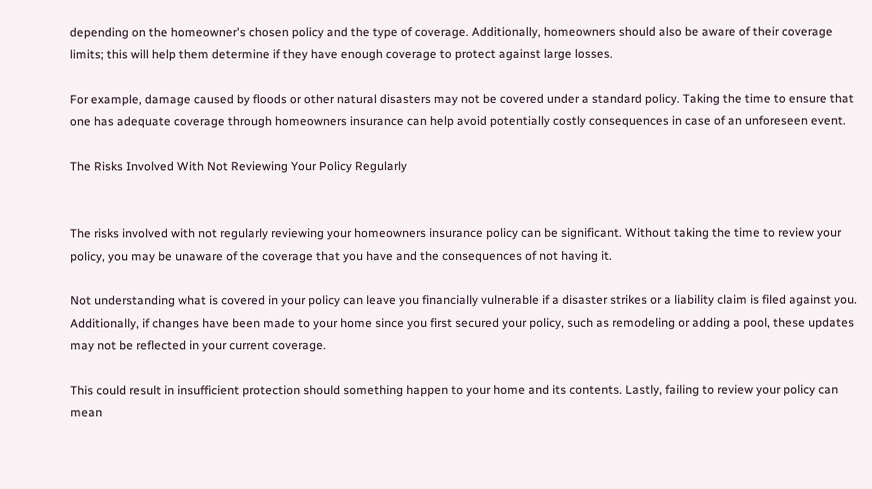depending on the homeowner's chosen policy and the type of coverage. Additionally, homeowners should also be aware of their coverage limits; this will help them determine if they have enough coverage to protect against large losses.

For example, damage caused by floods or other natural disasters may not be covered under a standard policy. Taking the time to ensure that one has adequate coverage through homeowners insurance can help avoid potentially costly consequences in case of an unforeseen event.

The Risks Involved With Not Reviewing Your Policy Regularly


The risks involved with not regularly reviewing your homeowners insurance policy can be significant. Without taking the time to review your policy, you may be unaware of the coverage that you have and the consequences of not having it.

Not understanding what is covered in your policy can leave you financially vulnerable if a disaster strikes or a liability claim is filed against you. Additionally, if changes have been made to your home since you first secured your policy, such as remodeling or adding a pool, these updates may not be reflected in your current coverage.

This could result in insufficient protection should something happen to your home and its contents. Lastly, failing to review your policy can mean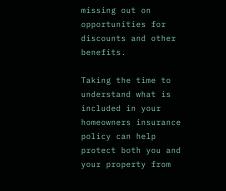missing out on opportunities for discounts and other benefits.

Taking the time to understand what is included in your homeowners insurance policy can help protect both you and your property from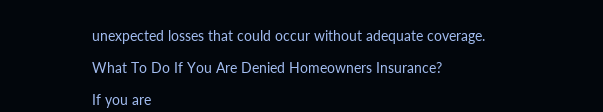unexpected losses that could occur without adequate coverage.

What To Do If You Are Denied Homeowners Insurance?

If you are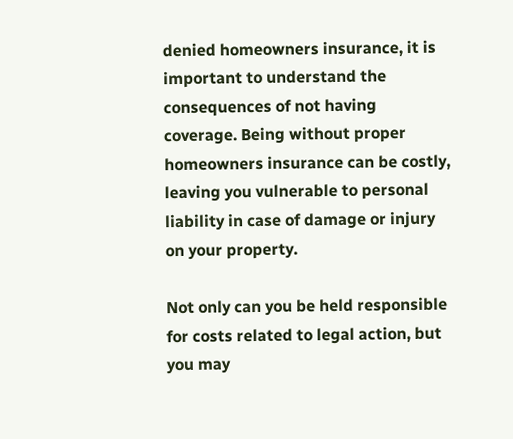denied homeowners insurance, it is important to understand the consequences of not having coverage. Being without proper homeowners insurance can be costly, leaving you vulnerable to personal liability in case of damage or injury on your property.

Not only can you be held responsible for costs related to legal action, but you may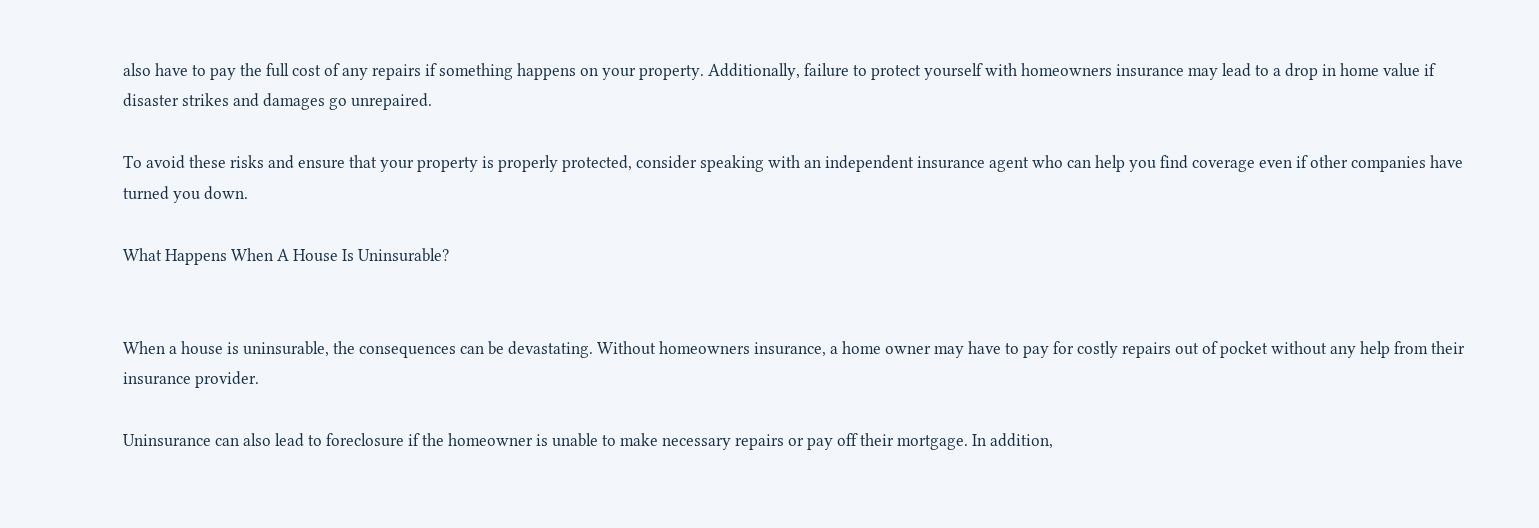also have to pay the full cost of any repairs if something happens on your property. Additionally, failure to protect yourself with homeowners insurance may lead to a drop in home value if disaster strikes and damages go unrepaired.

To avoid these risks and ensure that your property is properly protected, consider speaking with an independent insurance agent who can help you find coverage even if other companies have turned you down.

What Happens When A House Is Uninsurable?


When a house is uninsurable, the consequences can be devastating. Without homeowners insurance, a home owner may have to pay for costly repairs out of pocket without any help from their insurance provider.

Uninsurance can also lead to foreclosure if the homeowner is unable to make necessary repairs or pay off their mortgage. In addition,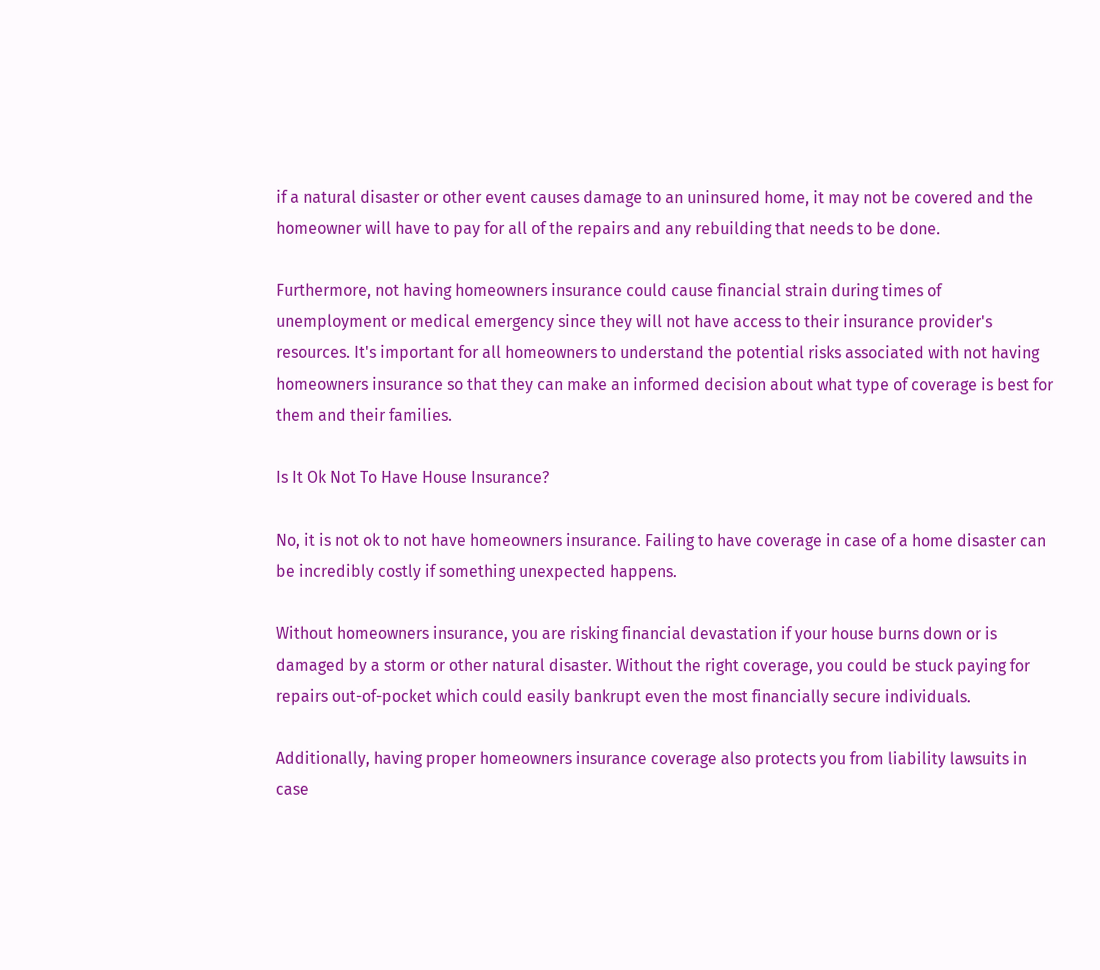if a natural disaster or other event causes damage to an uninsured home, it may not be covered and the homeowner will have to pay for all of the repairs and any rebuilding that needs to be done.

Furthermore, not having homeowners insurance could cause financial strain during times of unemployment or medical emergency since they will not have access to their insurance provider's resources. It's important for all homeowners to understand the potential risks associated with not having homeowners insurance so that they can make an informed decision about what type of coverage is best for them and their families.

Is It Ok Not To Have House Insurance?

No, it is not ok to not have homeowners insurance. Failing to have coverage in case of a home disaster can be incredibly costly if something unexpected happens.

Without homeowners insurance, you are risking financial devastation if your house burns down or is damaged by a storm or other natural disaster. Without the right coverage, you could be stuck paying for repairs out-of-pocket which could easily bankrupt even the most financially secure individuals.

Additionally, having proper homeowners insurance coverage also protects you from liability lawsuits in case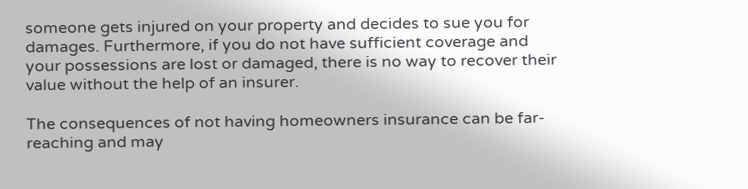someone gets injured on your property and decides to sue you for damages. Furthermore, if you do not have sufficient coverage and your possessions are lost or damaged, there is no way to recover their value without the help of an insurer.

The consequences of not having homeowners insurance can be far-reaching and may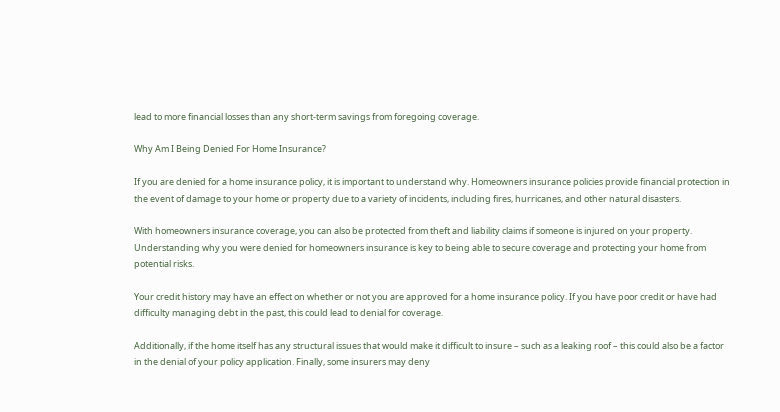lead to more financial losses than any short-term savings from foregoing coverage.

Why Am I Being Denied For Home Insurance?

If you are denied for a home insurance policy, it is important to understand why. Homeowners insurance policies provide financial protection in the event of damage to your home or property due to a variety of incidents, including fires, hurricanes, and other natural disasters.

With homeowners insurance coverage, you can also be protected from theft and liability claims if someone is injured on your property. Understanding why you were denied for homeowners insurance is key to being able to secure coverage and protecting your home from potential risks.

Your credit history may have an effect on whether or not you are approved for a home insurance policy. If you have poor credit or have had difficulty managing debt in the past, this could lead to denial for coverage.

Additionally, if the home itself has any structural issues that would make it difficult to insure – such as a leaking roof – this could also be a factor in the denial of your policy application. Finally, some insurers may deny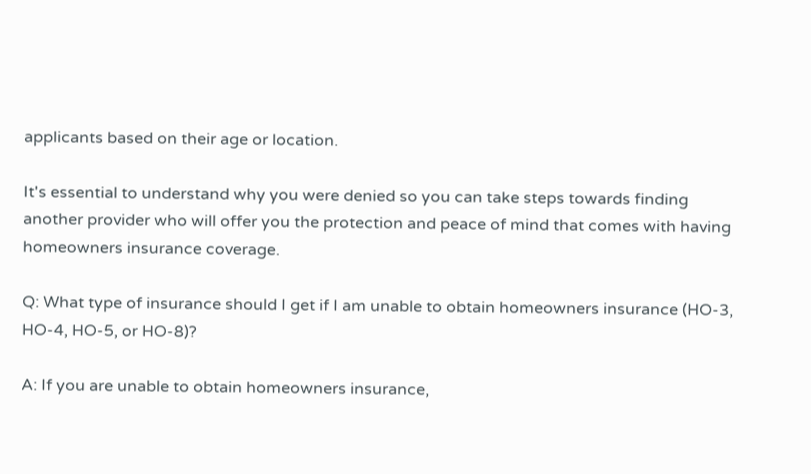applicants based on their age or location.

It's essential to understand why you were denied so you can take steps towards finding another provider who will offer you the protection and peace of mind that comes with having homeowners insurance coverage.

Q: What type of insurance should I get if I am unable to obtain homeowners insurance (HO-3, HO-4, HO-5, or HO-8)?

A: If you are unable to obtain homeowners insurance,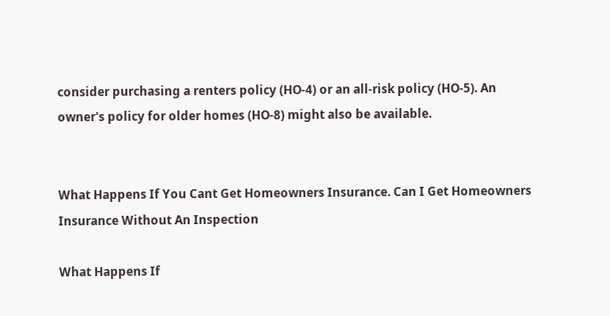consider purchasing a renters policy (HO-4) or an all-risk policy (HO-5). An owner's policy for older homes (HO-8) might also be available.


What Happens If You Cant Get Homeowners Insurance. Can I Get Homeowners Insurance Without An Inspection

What Happens If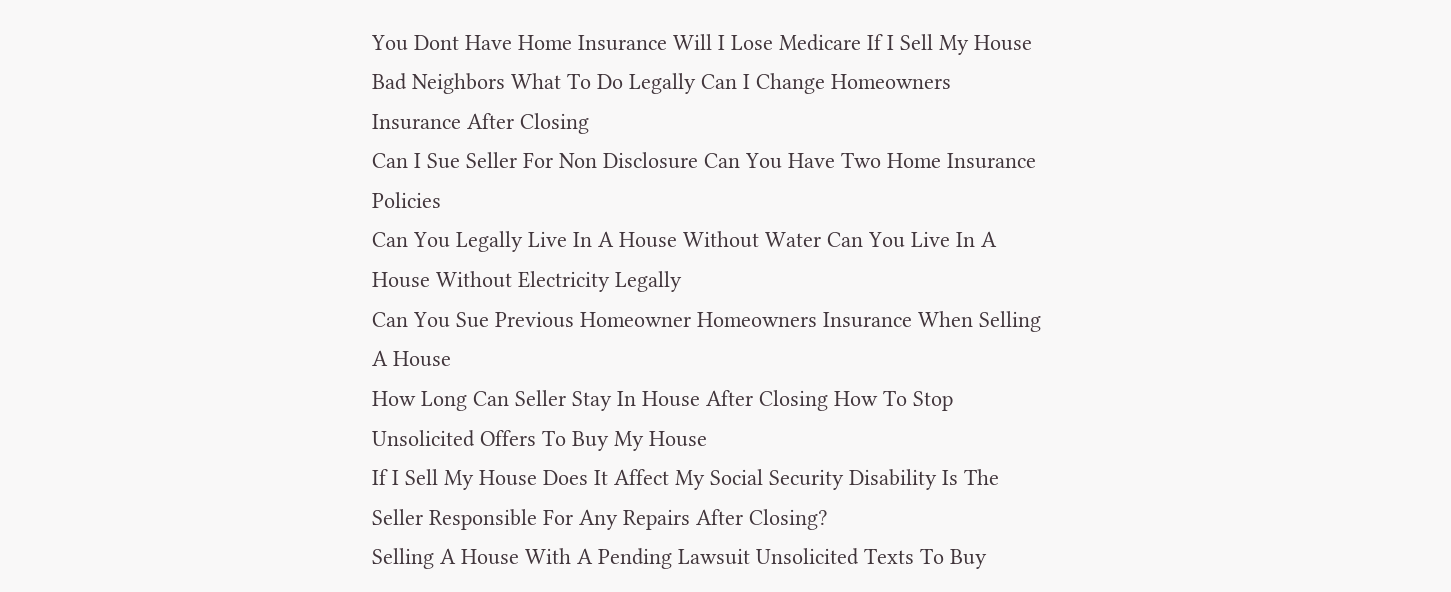You Dont Have Home Insurance Will I Lose Medicare If I Sell My House
Bad Neighbors What To Do Legally Can I Change Homeowners Insurance After Closing
Can I Sue Seller For Non Disclosure Can You Have Two Home Insurance Policies
Can You Legally Live In A House Without Water Can You Live In A House Without Electricity Legally
Can You Sue Previous Homeowner Homeowners Insurance When Selling A House
How Long Can Seller Stay In House After Closing How To Stop Unsolicited Offers To Buy My House
If I Sell My House Does It Affect My Social Security Disability Is The Seller Responsible For Any Repairs After Closing?
Selling A House With A Pending Lawsuit Unsolicited Texts To Buy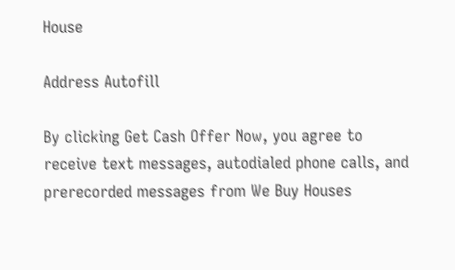House

Address Autofill

By clicking Get Cash Offer Now, you agree to receive text messages, autodialed phone calls, and prerecorded messages from We Buy Houses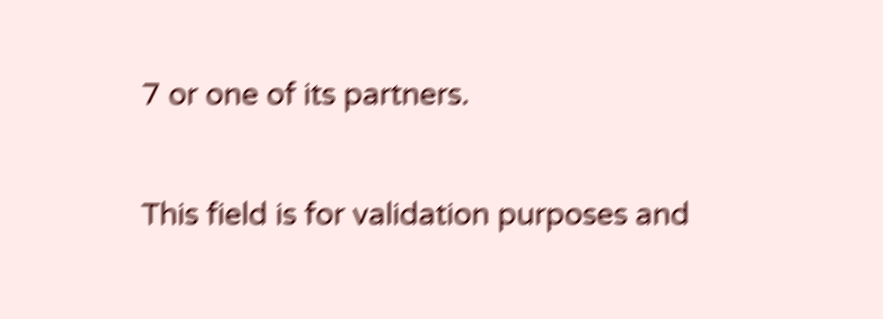7 or one of its partners.

This field is for validation purposes and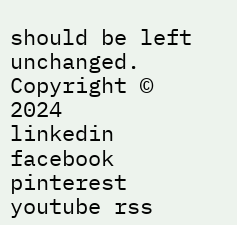should be left unchanged.
Copyright © 2024
linkedin facebook pinterest youtube rss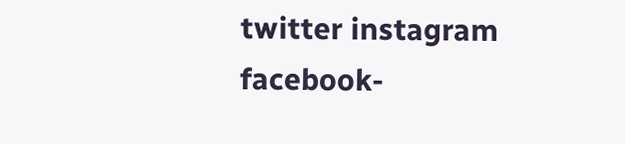twitter instagram facebook-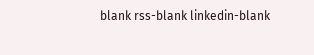blank rss-blank linkedin-blank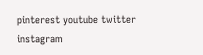pinterest youtube twitter instagram